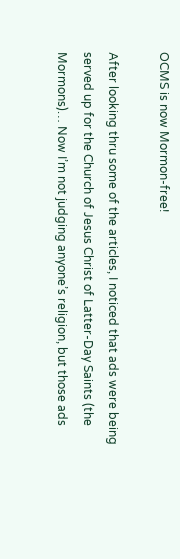OCMS is now Mormon-free!

After looking thru some of the articles, I noticed that ads were being served up for the Church of Jesus Christ of Latter-Day Saints (the Mormons)… Now I’m not judging anyone’s religion, but those ads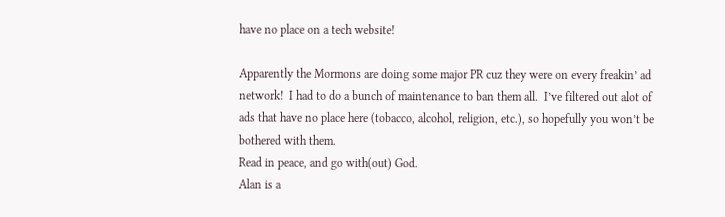have no place on a tech website!

Apparently the Mormons are doing some major PR cuz they were on every freakin’ ad network!  I had to do a bunch of maintenance to ban them all.  I’ve filtered out alot of ads that have no place here (tobacco, alcohol, religion, etc.), so hopefully you won’t be bothered with them.
Read in peace, and go with(out) God.
Alan is a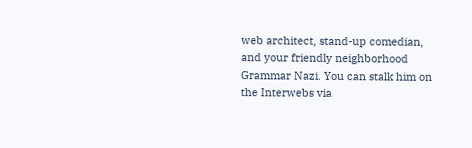web architect, stand-up comedian, and your friendly neighborhood Grammar Nazi. You can stalk him on the Interwebs via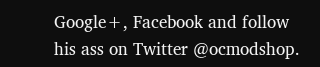Google+, Facebook and follow his ass on Twitter @ocmodshop.